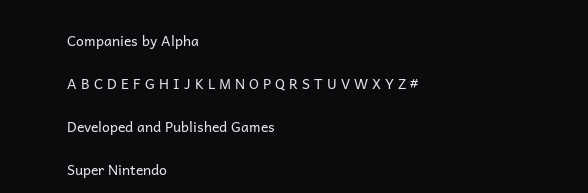Companies by Alpha

A B C D E F G H I J K L M N O P Q R S T U V W X Y Z #

Developed and Published Games

Super Nintendo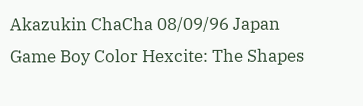Akazukin ChaCha 08/09/96 Japan
Game Boy Color Hexcite: The Shapes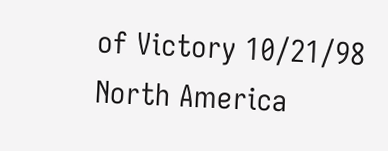of Victory 10/21/98 North America